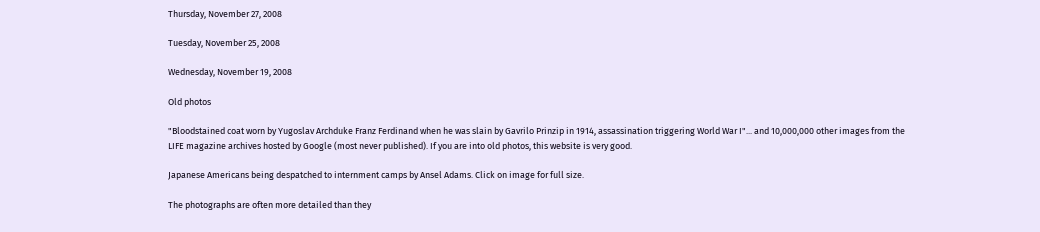Thursday, November 27, 2008

Tuesday, November 25, 2008

Wednesday, November 19, 2008

Old photos

"Bloodstained coat worn by Yugoslav Archduke Franz Ferdinand when he was slain by Gavrilo Prinzip in 1914, assassination triggering World War I"... and 10,000,000 other images from the LIFE magazine archives hosted by Google (most never published). If you are into old photos, this website is very good.

Japanese Americans being despatched to internment camps by Ansel Adams. Click on image for full size.

The photographs are often more detailed than they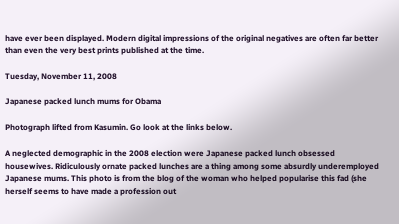have ever been displayed. Modern digital impressions of the original negatives are often far better than even the very best prints published at the time.

Tuesday, November 11, 2008

Japanese packed lunch mums for Obama

Photograph lifted from Kasumin. Go look at the links below.

A neglected demographic in the 2008 election were Japanese packed lunch obsessed housewives. Ridiculously ornate packed lunches are a thing among some absurdly underemployed Japanese mums. This photo is from the blog of the woman who helped popularise this fad (she herself seems to have made a profession out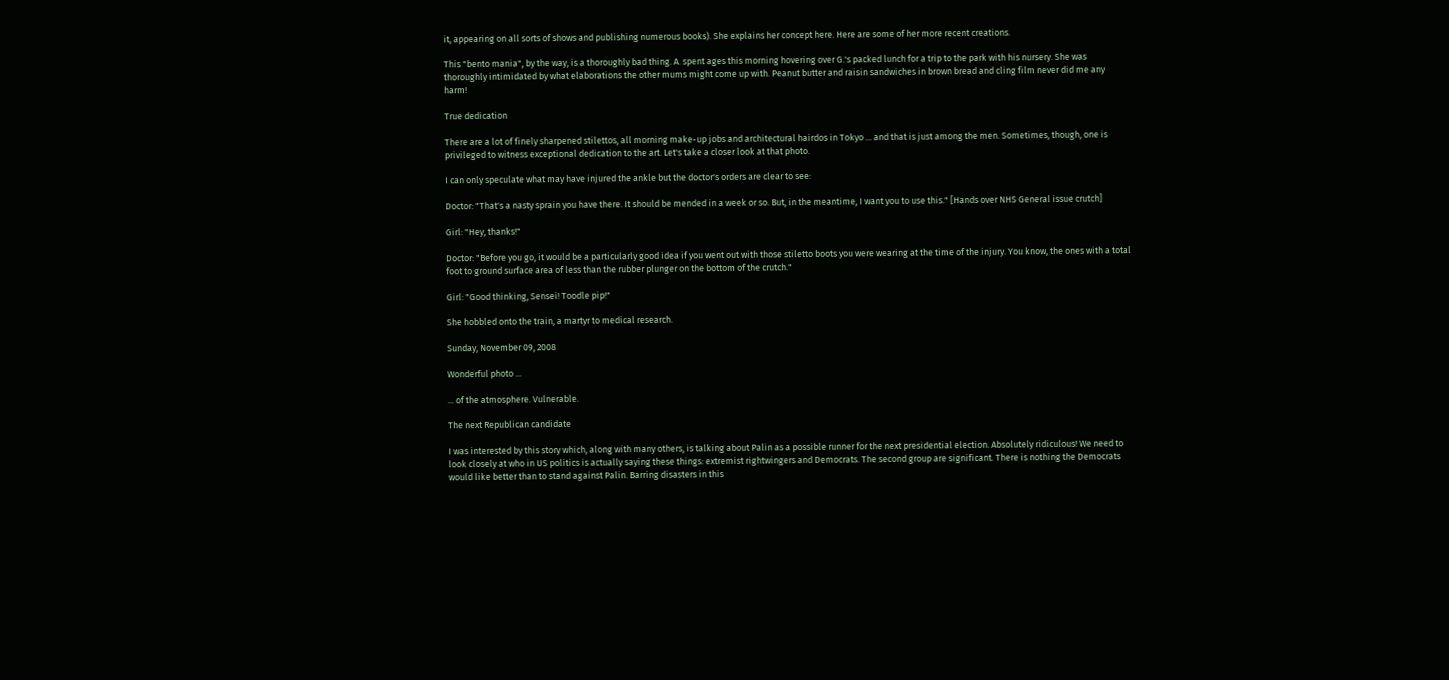it, appearing on all sorts of shows and publishing numerous books). She explains her concept here. Here are some of her more recent creations.

This "bento mania", by the way, is a thoroughly bad thing. A. spent ages this morning hovering over G.'s packed lunch for a trip to the park with his nursery. She was thoroughly intimidated by what elaborations the other mums might come up with. Peanut butter and raisin sandwiches in brown bread and cling film never did me any harm!

True dedication

There are a lot of finely sharpened stilettos, all morning make-up jobs and architectural hairdos in Tokyo ... and that is just among the men. Sometimes, though, one is privileged to witness exceptional dedication to the art. Let's take a closer look at that photo.

I can only speculate what may have injured the ankle but the doctor's orders are clear to see:

Doctor: "That's a nasty sprain you have there. It should be mended in a week or so. But, in the meantime, I want you to use this." [Hands over NHS General issue crutch]

Girl: "Hey, thanks!"

Doctor: "Before you go, it would be a particularly good idea if you went out with those stiletto boots you were wearing at the time of the injury. You know, the ones with a total foot to ground surface area of less than the rubber plunger on the bottom of the crutch."

Girl: "Good thinking, Sensei! Toodle pip!"

She hobbled onto the train, a martyr to medical research.

Sunday, November 09, 2008

Wonderful photo ...

... of the atmosphere. Vulnerable.

The next Republican candidate

I was interested by this story which, along with many others, is talking about Palin as a possible runner for the next presidential election. Absolutely ridiculous! We need to look closely at who in US politics is actually saying these things: extremist rightwingers and Democrats. The second group are significant. There is nothing the Democrats would like better than to stand against Palin. Barring disasters in this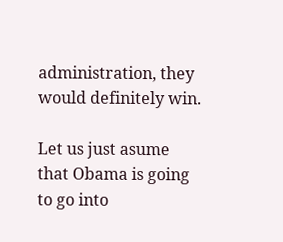administration, they would definitely win.

Let us just asume that Obama is going to go into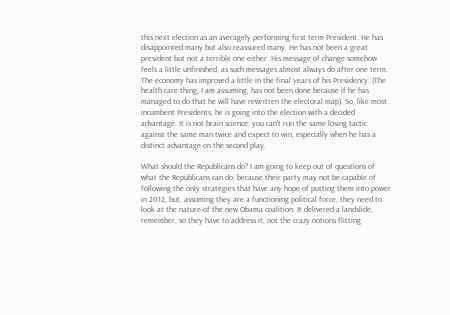this next election as an averagely performing first term President. He has disappointed many but also reassured many. He has not been a great president but not a terrible one either. His message of change somehow feels a little unfinished, as such messages almost always do after one term. The economy has improved a little in the final years of his Presidency. (The health care thing, I am assuming, has not been done because if he has managed to do that he will have rewritten the electoral map). So, like most incumbent Presidents, he is going into the election with a decided advantage. It is not brain science: you can't run the same losing tactic against the same man twice and expect to win, especially when he has a distinct advantage on the second play.

What should the Republicans do? I am going to keep out of questions of what the Republicans can do, because their party may not be capable of following the only strategies that have any hope of putting them into power in 2012, but, assuming they are a functioning political force, they need to look at the nature of the new Obama coalition. It delivered a landslide, remember, so they have to address it, not the crazy notions flitting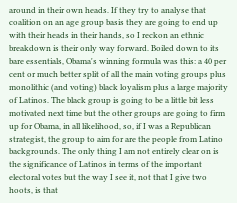around in their own heads. If they try to analyse that coalition on an age group basis they are going to end up with their heads in their hands, so I reckon an ethnic breakdown is their only way forward. Boiled down to its bare essentials, Obama's winning formula was this: a 40 per cent or much better split of all the main voting groups plus monolithic (and voting) black loyalism plus a large majority of Latinos. The black group is going to be a little bit less motivated next time but the other groups are going to firm up for Obama, in all likelihood, so, if I was a Republican strategist, the group to aim for are the people from Latino backgrounds. The only thing I am not entirely clear on is the significance of Latinos in terms of the important electoral votes but the way I see it, not that I give two hoots, is that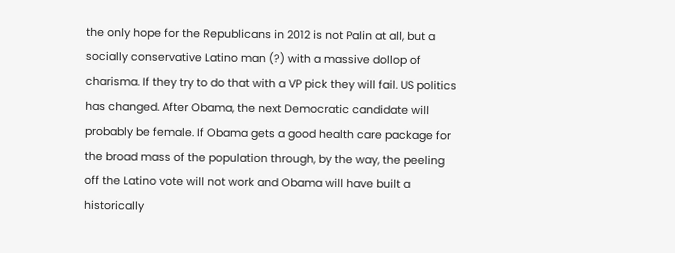the only hope for the Republicans in 2012 is not Palin at all, but a socially conservative Latino man (?) with a massive dollop of charisma. If they try to do that with a VP pick they will fail. US politics has changed. After Obama, the next Democratic candidate will probably be female. If Obama gets a good health care package for the broad mass of the population through, by the way, the peeling off the Latino vote will not work and Obama will have built a historically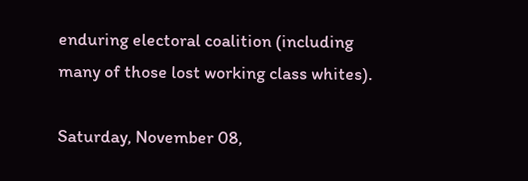enduring electoral coalition (including many of those lost working class whites).

Saturday, November 08,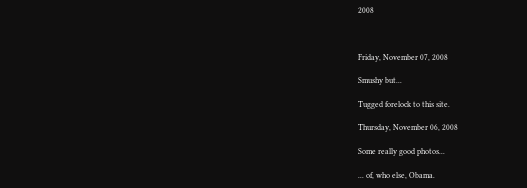2008



Friday, November 07, 2008

Smushy but...

Tugged forelock to this site.

Thursday, November 06, 2008

Some really good photos...

... of, who else, Obama.